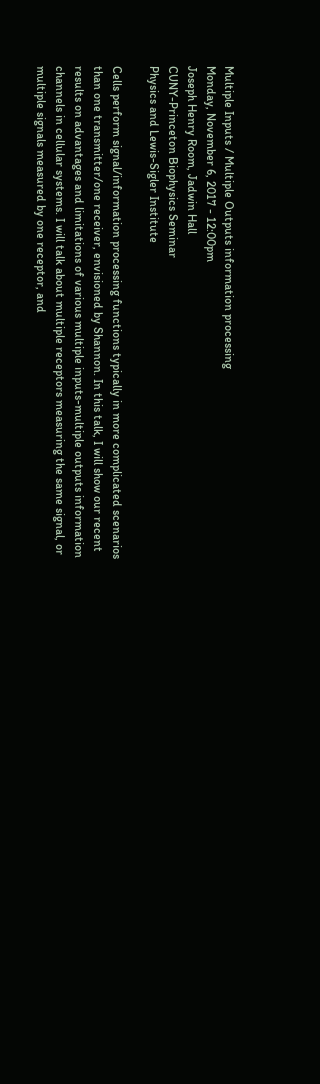Multiple Inputs / Multiple Outputs information processing
Monday, November 6, 2017 - 12:00pm
Joseph Henry Room, Jadwin Hall
CUNY-Princeton Biophysics Seminar
Physics and Lewis-Sigler Institute

Cells perform signal/information processing functions typically in more complicated scenarios than one transmitter/one receiver, envisioned by Shannon. In this talk, I will show our recent results on advantages and limitations of various multiple inputs-multiple outputs information channels in cellular systems. I will talk about multiple receptors measuring the same signal, or multiple signals measured by one receptor, and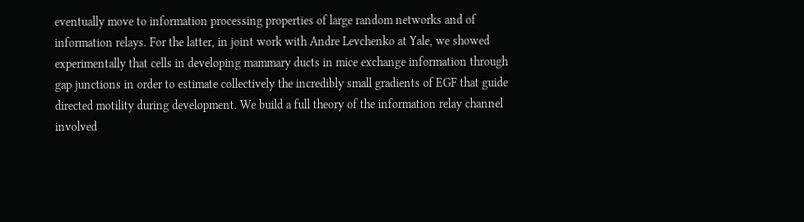eventually move to information processing properties of large random networks and of information relays. For the latter, in joint work with Andre Levchenko at Yale, we showed experimentally that cells in developing mammary ducts in mice exchange information through gap junctions in order to estimate collectively the incredibly small gradients of EGF that guide directed motility during development. We build a full theory of the information relay channel involved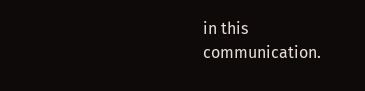in this communication.